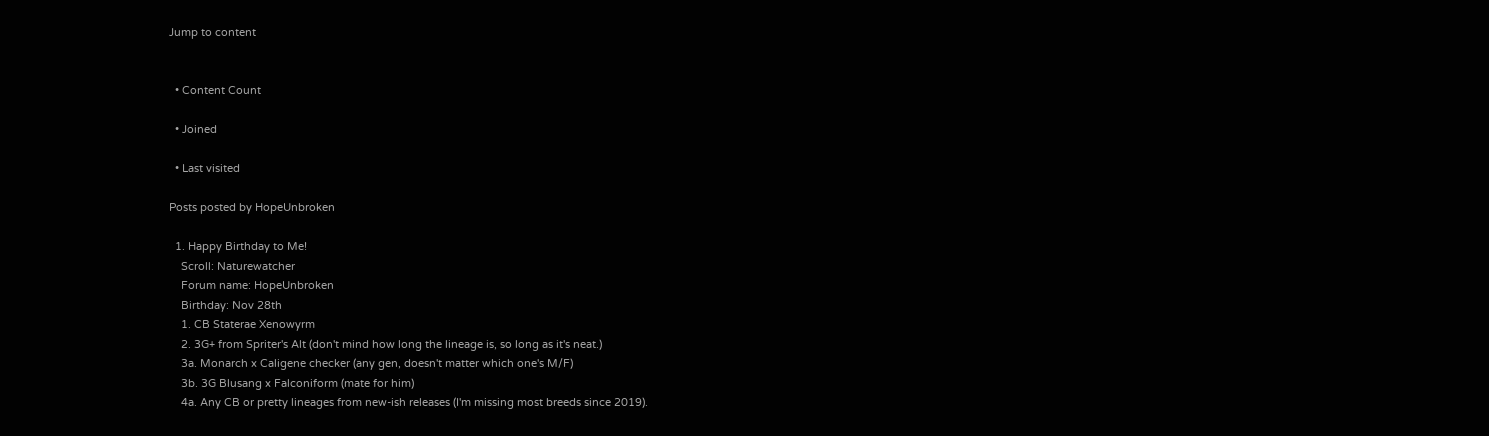Jump to content


  • Content Count

  • Joined

  • Last visited

Posts posted by HopeUnbroken

  1. Happy Birthday to Me!
    Scroll: Naturewatcher
    Forum name: HopeUnbroken
    Birthday: Nov 28th
    1. CB Staterae Xenowyrm
    2. 3G+ from Spriter's Alt (don't mind how long the lineage is, so long as it's neat.)
    3a. Monarch x Caligene checker (any gen, doesn't matter which one's M/F)
    3b. 3G Blusang x Falconiform (mate for him)
    4a. Any CB or pretty lineages from new-ish releases (I'm missing most breeds since 2019).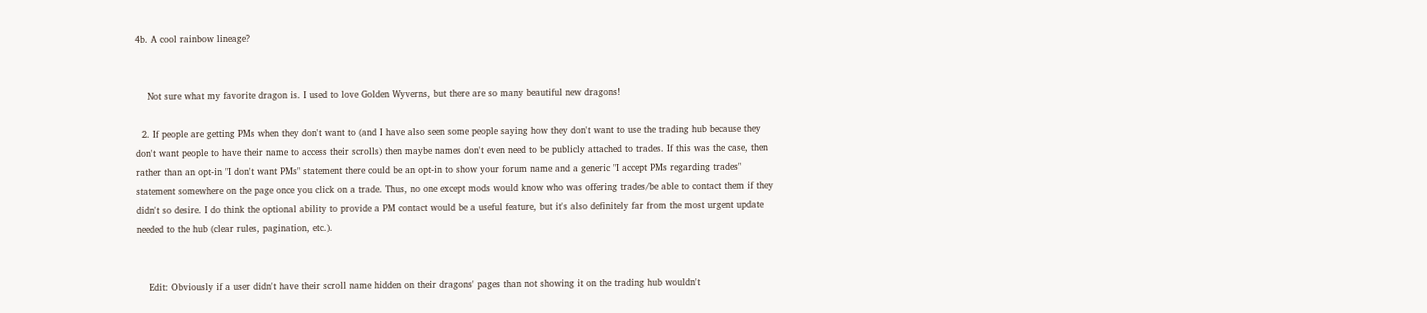4b. A cool rainbow lineage?


    Not sure what my favorite dragon is. I used to love Golden Wyverns, but there are so many beautiful new dragons!

  2. If people are getting PMs when they don't want to (and I have also seen some people saying how they don't want to use the trading hub because they don't want people to have their name to access their scrolls) then maybe names don't even need to be publicly attached to trades. If this was the case, then rather than an opt-in "I don't want PMs" statement there could be an opt-in to show your forum name and a generic "I accept PMs regarding trades" statement somewhere on the page once you click on a trade. Thus, no one except mods would know who was offering trades/be able to contact them if they didn't so desire. I do think the optional ability to provide a PM contact would be a useful feature, but it's also definitely far from the most urgent update needed to the hub (clear rules, pagination, etc.).


    Edit: Obviously if a user didn't have their scroll name hidden on their dragons' pages than not showing it on the trading hub wouldn't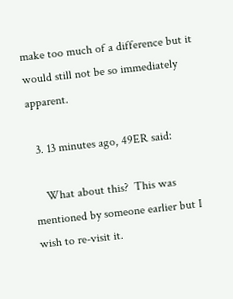make too much of a difference but it would still not be so immediately apparent.

  3. 13 minutes ago, 49ER said:

    What about this?  This was mentioned by someone earlier but I wish to re-visit it.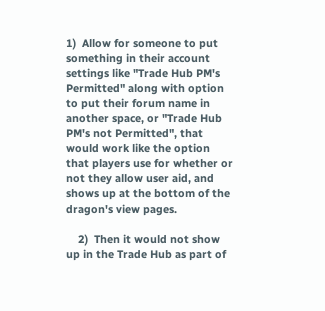1)  Allow for someone to put something in their account settings like "Trade Hub PM's Permitted" along with option to put their forum name in another space, or "Trade Hub PM's not Permitted", that would work like the option that players use for whether or not they allow user aid, and shows up at the bottom of the dragon's view pages.

    2)  Then it would not show up in the Trade Hub as part of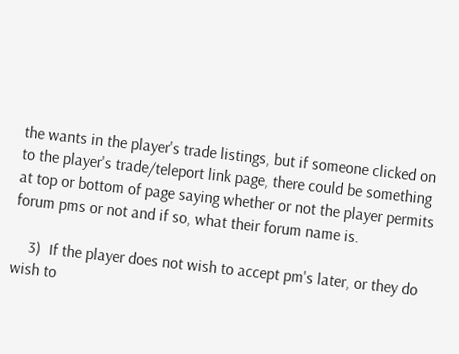the wants in the player's trade listings, but if someone clicked on to the player's trade/teleport link page, there could be something at top or bottom of page saying whether or not the player permits forum pms or not and if so, what their forum name is.

    3)  If the player does not wish to accept pm's later, or they do wish to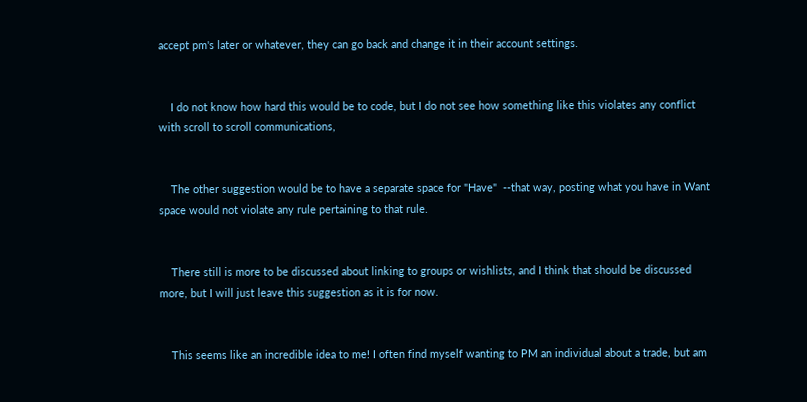accept pm's later or whatever, they can go back and change it in their account settings.


    I do not know how hard this would be to code, but I do not see how something like this violates any conflict with scroll to scroll communications,


    The other suggestion would be to have a separate space for "Have"  --that way, posting what you have in Want space would not violate any rule pertaining to that rule.


    There still is more to be discussed about linking to groups or wishlists, and I think that should be discussed more, but I will just leave this suggestion as it is for now.


    This seems like an incredible idea to me! I often find myself wanting to PM an individual about a trade, but am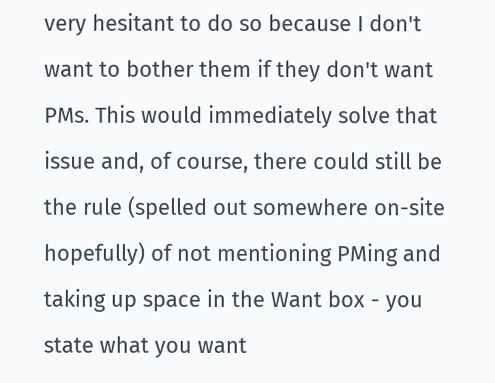very hesitant to do so because I don't want to bother them if they don't want PMs. This would immediately solve that issue and, of course, there could still be the rule (spelled out somewhere on-site hopefully) of not mentioning PMing and taking up space in the Want box - you state what you want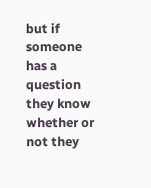but if someone has a question they know whether or not they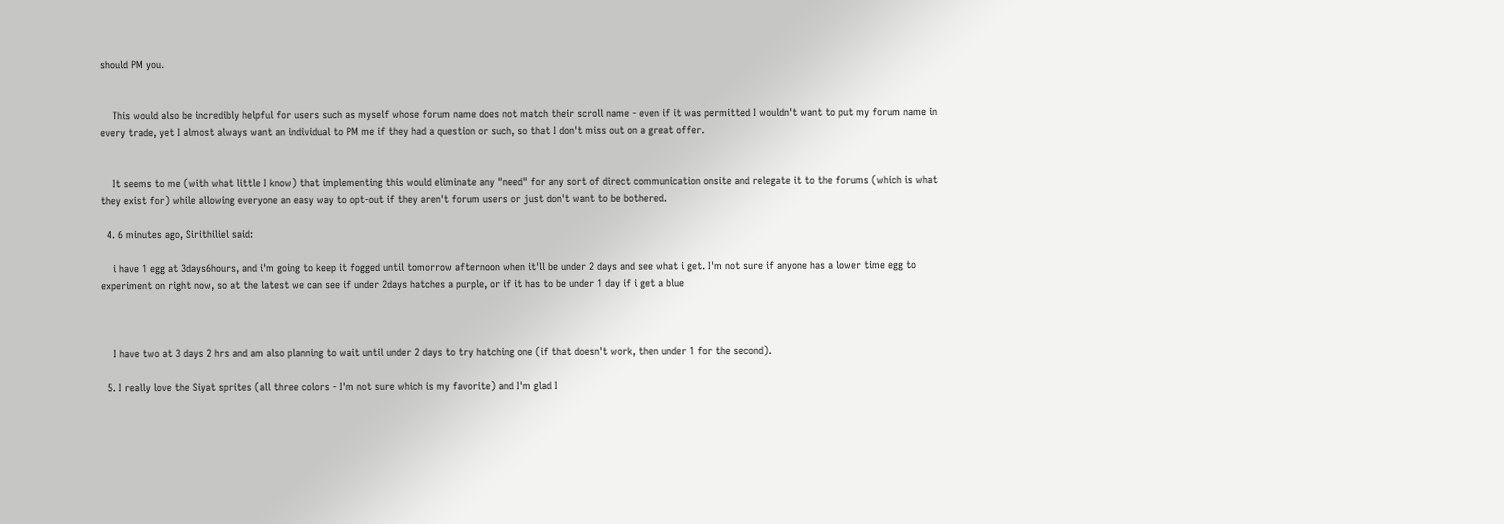should PM you.


    This would also be incredibly helpful for users such as myself whose forum name does not match their scroll name - even if it was permitted I wouldn't want to put my forum name in every trade, yet I almost always want an individual to PM me if they had a question or such, so that I don't miss out on a great offer.


    It seems to me (with what little I know) that implementing this would eliminate any "need" for any sort of direct communication onsite and relegate it to the forums (which is what they exist for) while allowing everyone an easy way to opt-out if they aren't forum users or just don't want to be bothered.

  4. 6 minutes ago, Sirithiliel said:

    i have 1 egg at 3days6hours, and i'm going to keep it fogged until tomorrow afternoon when it'll be under 2 days and see what i get. I'm not sure if anyone has a lower time egg to experiment on right now, so at the latest we can see if under 2days hatches a purple, or if it has to be under 1 day if i get a blue



    I have two at 3 days 2 hrs and am also planning to wait until under 2 days to try hatching one (if that doesn't work, then under 1 for the second).

  5. I really love the Siyat sprites (all three colors - I'm not sure which is my favorite) and I'm glad I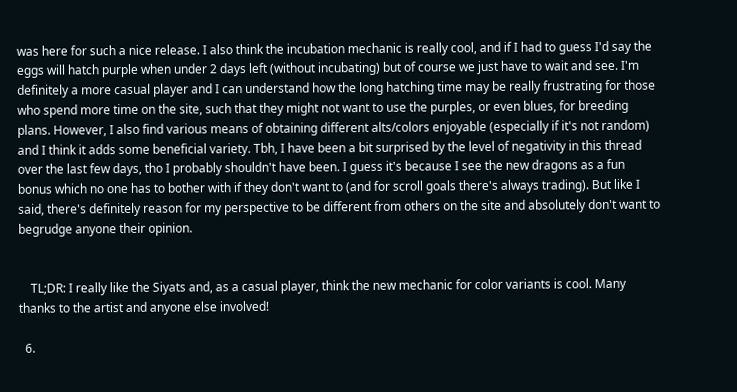was here for such a nice release. I also think the incubation mechanic is really cool, and if I had to guess I'd say the eggs will hatch purple when under 2 days left (without incubating) but of course we just have to wait and see. I'm definitely a more casual player and I can understand how the long hatching time may be really frustrating for those who spend more time on the site, such that they might not want to use the purples, or even blues, for breeding plans. However, I also find various means of obtaining different alts/colors enjoyable (especially if it's not random) and I think it adds some beneficial variety. Tbh, I have been a bit surprised by the level of negativity in this thread over the last few days, tho I probably shouldn't have been. I guess it's because I see the new dragons as a fun bonus which no one has to bother with if they don't want to (and for scroll goals there's always trading). But like I said, there's definitely reason for my perspective to be different from others on the site and absolutely don't want to begrudge anyone their opinion.


    TL;DR: I really like the Siyats and, as a casual player, think the new mechanic for color variants is cool. Many thanks to the artist and anyone else involved!

  6.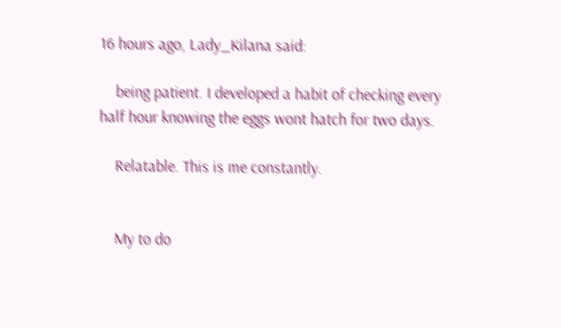16 hours ago, Lady_Kilana said:

    being patient. I developed a habit of checking every half hour knowing the eggs wont hatch for two days.

    Relatable. This is me constantly.


    My to do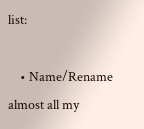list:

    • Name/Rename almost all my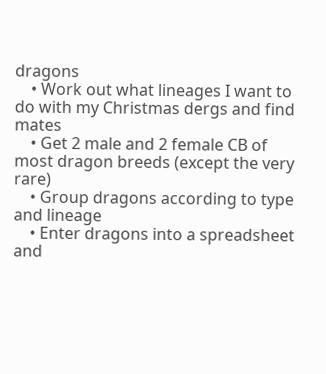dragons
    • Work out what lineages I want to do with my Christmas dergs and find mates
    • Get 2 male and 2 female CB of most dragon breeds (except the very rare)
    • Group dragons according to type and lineage
    • Enter dragons into a spreadsheet and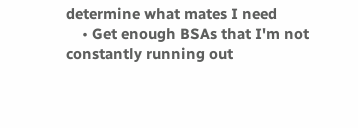determine what mates I need
    • Get enough BSAs that I'm not constantly running out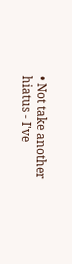• Not take another hiatus - I've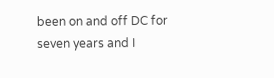been on and off DC for seven years and I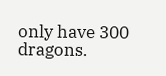only have 300 dragons.